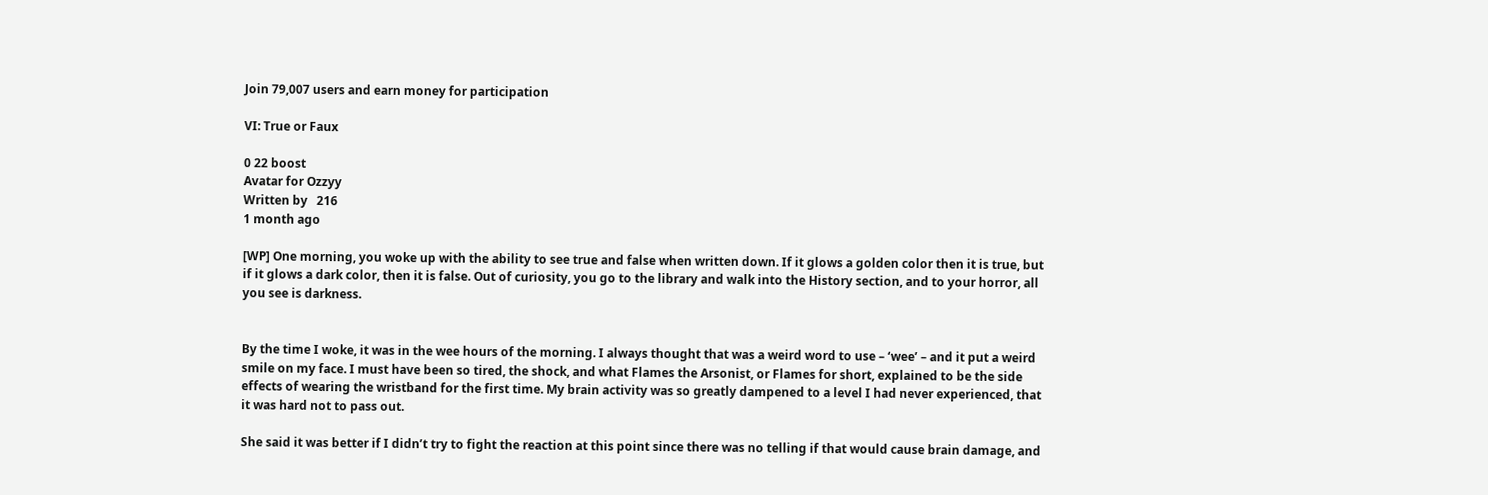Join 79,007 users and earn money for participation

VI: True or Faux

0 22 boost
Avatar for Ozzyy
Written by   216
1 month ago

[WP] One morning, you woke up with the ability to see true and false when written down. If it glows a golden color then it is true, but if it glows a dark color, then it is false. Out of curiosity, you go to the library and walk into the History section, and to your horror, all you see is darkness.


By the time I woke, it was in the wee hours of the morning. I always thought that was a weird word to use – ‘wee’ – and it put a weird smile on my face. I must have been so tired, the shock, and what Flames the Arsonist, or Flames for short, explained to be the side effects of wearing the wristband for the first time. My brain activity was so greatly dampened to a level I had never experienced, that it was hard not to pass out.

She said it was better if I didn’t try to fight the reaction at this point since there was no telling if that would cause brain damage, and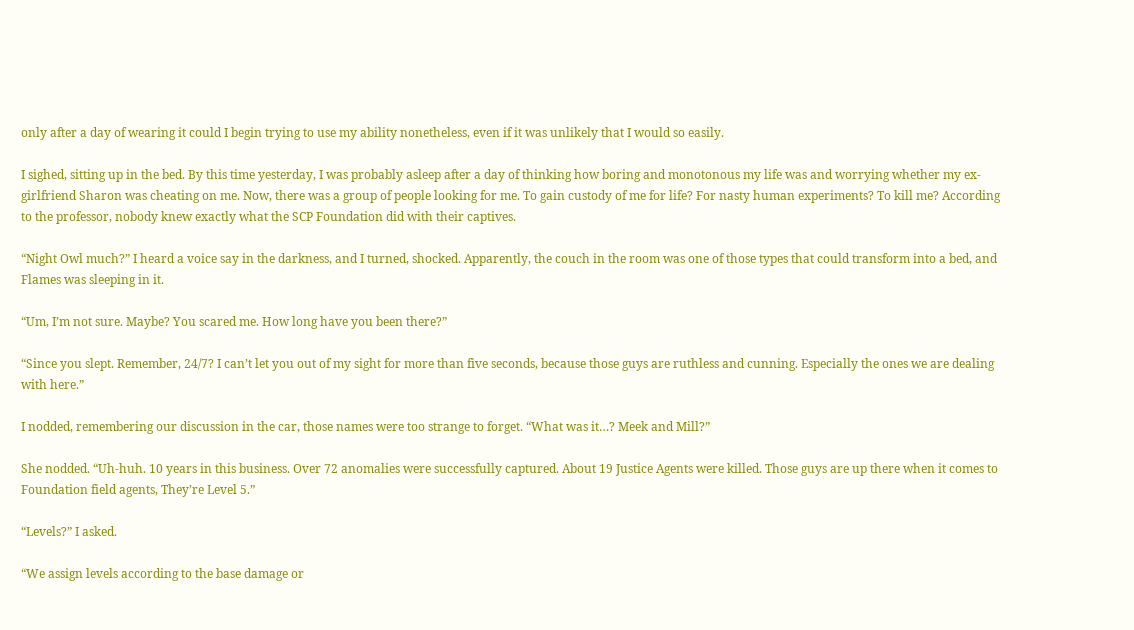only after a day of wearing it could I begin trying to use my ability nonetheless, even if it was unlikely that I would so easily.

I sighed, sitting up in the bed. By this time yesterday, I was probably asleep after a day of thinking how boring and monotonous my life was and worrying whether my ex-girlfriend Sharon was cheating on me. Now, there was a group of people looking for me. To gain custody of me for life? For nasty human experiments? To kill me? According to the professor, nobody knew exactly what the SCP Foundation did with their captives.

“Night Owl much?” I heard a voice say in the darkness, and I turned, shocked. Apparently, the couch in the room was one of those types that could transform into a bed, and Flames was sleeping in it.

“Um, I’m not sure. Maybe? You scared me. How long have you been there?”

“Since you slept. Remember, 24/7? I can’t let you out of my sight for more than five seconds, because those guys are ruthless and cunning. Especially the ones we are dealing with here.”

I nodded, remembering our discussion in the car, those names were too strange to forget. “What was it…? Meek and Mill?”

She nodded. “Uh-huh. 10 years in this business. Over 72 anomalies were successfully captured. About 19 Justice Agents were killed. Those guys are up there when it comes to Foundation field agents, They’re Level 5.”

“Levels?” I asked.

“We assign levels according to the base damage or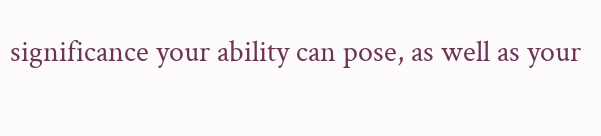significance your ability can pose, as well as your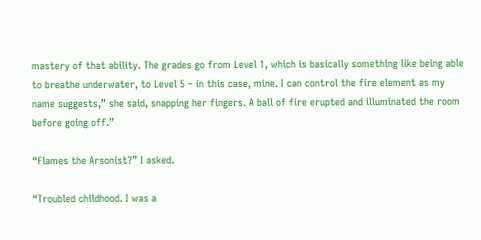mastery of that ability. The grades go from Level 1, which is basically something like being able to breathe underwater, to Level 5 – in this case, mine. I can control the fire element as my name suggests,” she said, snapping her fingers. A ball of fire erupted and illuminated the room before going off.”

“Flames the Arsonist?” I asked.

“Troubled childhood. I was a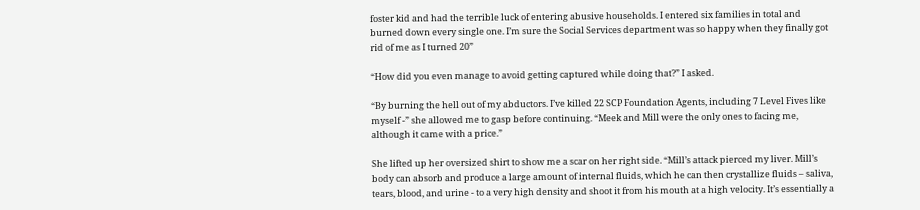foster kid and had the terrible luck of entering abusive households. I entered six families in total and burned down every single one. I’m sure the Social Services department was so happy when they finally got rid of me as I turned 20”

“How did you even manage to avoid getting captured while doing that?” I asked.

“By burning the hell out of my abductors. I’ve killed 22 SCP Foundation Agents, including 7 Level Fives like myself -” she allowed me to gasp before continuing. “Meek and Mill were the only ones to facing me, although it came with a price.”

She lifted up her oversized shirt to show me a scar on her right side. “Mill’s attack pierced my liver. Mill’s body can absorb and produce a large amount of internal fluids, which he can then crystallize fluids – saliva, tears, blood, and urine - to a very high density and shoot it from his mouth at a high velocity. It’s essentially a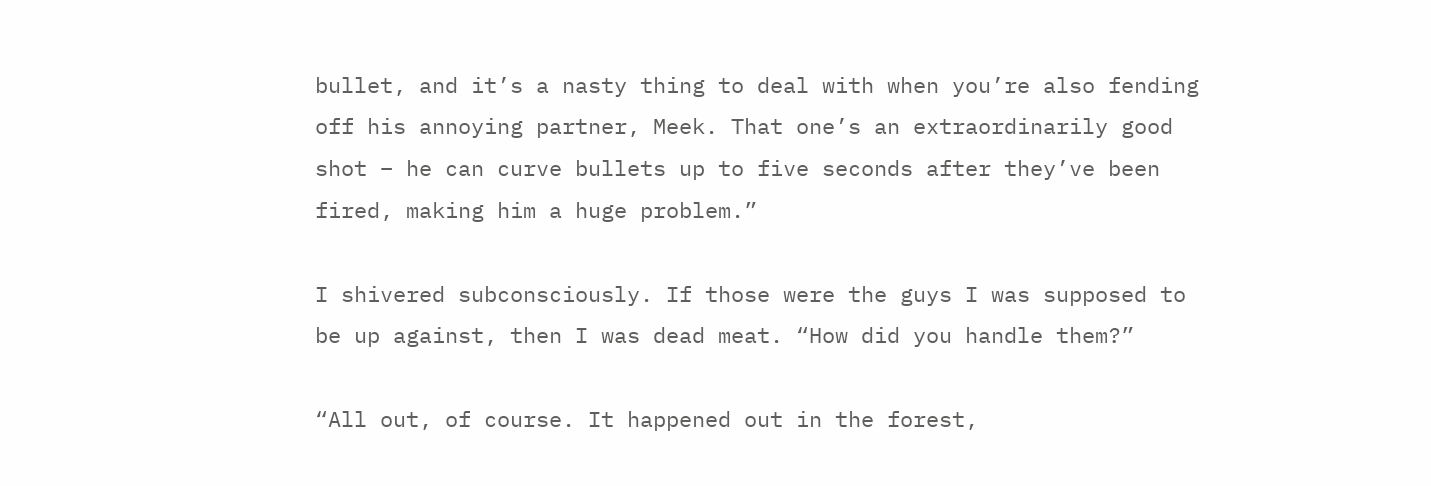bullet, and it’s a nasty thing to deal with when you’re also fending off his annoying partner, Meek. That one’s an extraordinarily good shot – he can curve bullets up to five seconds after they’ve been fired, making him a huge problem.”

I shivered subconsciously. If those were the guys I was supposed to be up against, then I was dead meat. “How did you handle them?”

“All out, of course. It happened out in the forest,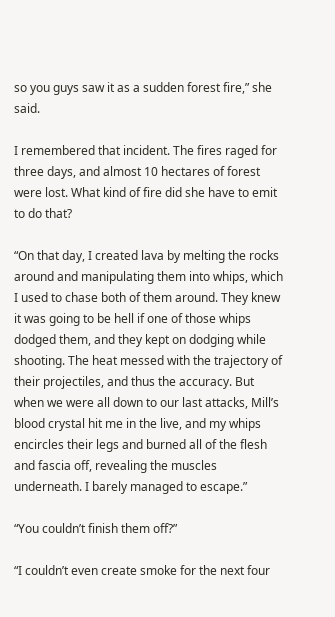so you guys saw it as a sudden forest fire,” she said.

I remembered that incident. The fires raged for three days, and almost 10 hectares of forest were lost. What kind of fire did she have to emit to do that?

“On that day, I created lava by melting the rocks around and manipulating them into whips, which I used to chase both of them around. They knew it was going to be hell if one of those whips dodged them, and they kept on dodging while shooting. The heat messed with the trajectory of their projectiles, and thus the accuracy. But when we were all down to our last attacks, Mill’s blood crystal hit me in the live, and my whips encircles their legs and burned all of the flesh and fascia off, revealing the muscles underneath. I barely managed to escape.”

“You couldn’t finish them off?”

“I couldn’t even create smoke for the next four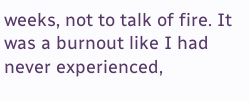weeks, not to talk of fire. It was a burnout like I had never experienced,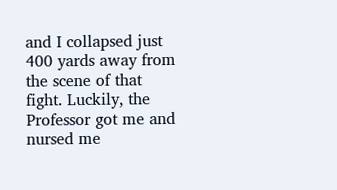and I collapsed just 400 yards away from the scene of that fight. Luckily, the Professor got me and nursed me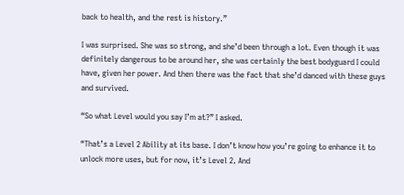back to health, and the rest is history.”

I was surprised. She was so strong, and she’d been through a lot. Even though it was definitely dangerous to be around her, she was certainly the best bodyguard I could have, given her power. And then there was the fact that she’d danced with these guys and survived.

“So what Level would you say I’m at?” I asked.

“That’s a Level 2 Ability at its base. I don’t know how you’re going to enhance it to unlock more uses, but for now, it’s Level 2. And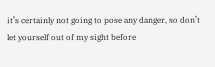it’s certainly not going to pose any danger, so don’t let yourself out of my sight before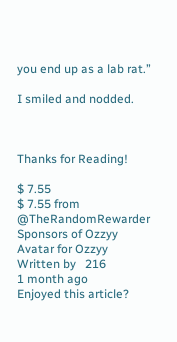you end up as a lab rat.”

I smiled and nodded.



Thanks for Reading!

$ 7.55
$ 7.55 from @TheRandomRewarder
Sponsors of Ozzyy
Avatar for Ozzyy
Written by   216
1 month ago
Enjoyed this article?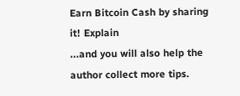Earn Bitcoin Cash by sharing it! Explain
...and you will also help the author collect more tips.